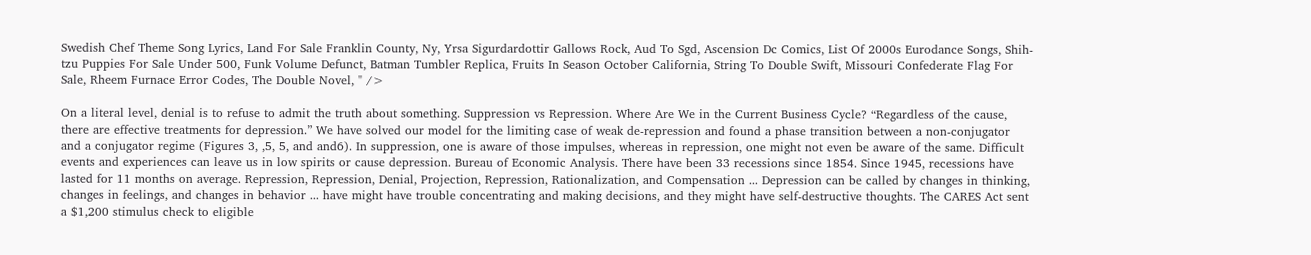Swedish Chef Theme Song Lyrics, Land For Sale Franklin County, Ny, Yrsa Sigurdardottir Gallows Rock, Aud To Sgd, Ascension Dc Comics, List Of 2000s Eurodance Songs, Shih-tzu Puppies For Sale Under 500, Funk Volume Defunct, Batman Tumbler Replica, Fruits In Season October California, String To Double Swift, Missouri Confederate Flag For Sale, Rheem Furnace Error Codes, The Double Novel, " />

On a literal level, denial is to refuse to admit the truth about something. Suppression vs Repression. Where Are We in the Current Business Cycle? “Regardless of the cause, there are effective treatments for depression.” We have solved our model for the limiting case of weak de-repression and found a phase transition between a non-conjugator and a conjugator regime (Figures 3, ,5, 5, and and6). In suppression, one is aware of those impulses, whereas in repression, one might not even be aware of the same. Difficult events and experiences can leave us in low spirits or cause depression. Bureau of Economic Analysis. There have been 33 recessions since 1854. Since 1945, recessions have lasted for 11 months on average. Repression, Repression, Denial, Projection, Repression, Rationalization, and Compensation ... Depression can be called by changes in thinking, changes in feelings, and changes in behavior ... have might have trouble concentrating and making decisions, and they might have self-destructive thoughts. The CARES Act sent a $1,200 stimulus check to eligible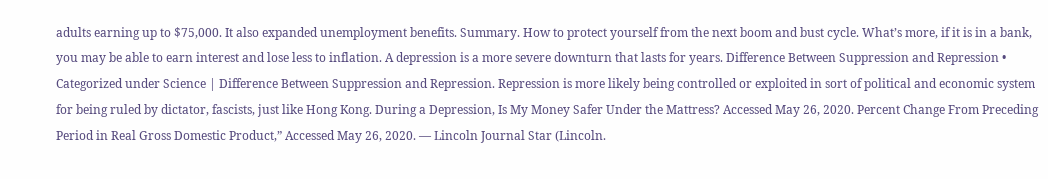adults earning up to $75,000. It also expanded unemployment benefits. Summary. How to protect yourself from the next boom and bust cycle. What’s more, if it is in a bank, you may be able to earn interest and lose less to inflation. A depression is a more severe downturn that lasts for years. Difference Between Suppression and Repression • Categorized under Science | Difference Between Suppression and Repression. Repression is more likely being controlled or exploited in sort of political and economic system for being ruled by dictator, fascists, just like Hong Kong. During a Depression, Is My Money Safer Under the Mattress? Accessed May 26, 2020. Percent Change From Preceding Period in Real Gross Domestic Product,” Accessed May 26, 2020. — Lincoln Journal Star (Lincoln.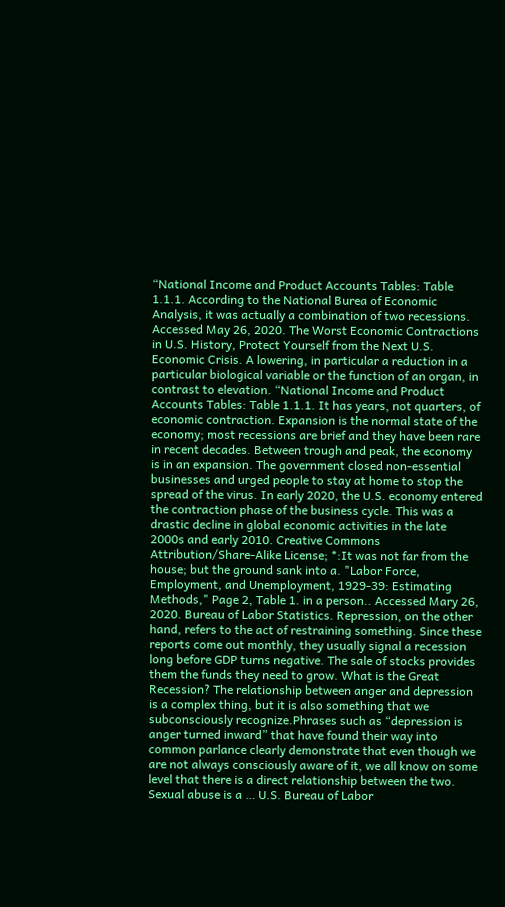“National Income and Product Accounts Tables: Table 1.1.1. According to the National Burea of Economic Analysis, it was actually a combination of two recessions. Accessed May 26, 2020. The Worst Economic Contractions in U.S. History, Protect Yourself from the Next U.S. Economic Crisis. A lowering, in particular a reduction in a particular biological variable or the function of an organ, in contrast to elevation. “National Income and Product Accounts Tables: Table 1.1.1. It has years, not quarters, of economic contraction. Expansion is the normal state of the economy; most recessions are brief and they have been rare in recent decades. Between trough and peak, the economy is in an expansion. The government closed non-essential businesses and urged people to stay at home to stop the spread of the virus. In early 2020, the U.S. economy entered the contraction phase of the business cycle. This was a drastic decline in global economic activities in the late 2000s and early 2010. Creative Commons Attribution/Share-Alike License; *:It was not far from the house; but the ground sank into a. "Labor Force, Employment, and Unemployment, 1929-39: Estimating Methods," Page 2, Table 1. in a person.. Accessed Mary 26, 2020. Bureau of Labor Statistics. Repression, on the other hand, refers to the act of restraining something. Since these reports come out monthly, they usually signal a recession long before GDP turns negative. The sale of stocks provides them the funds they need to grow. What is the Great Recession? The relationship between anger and depression is a complex thing, but it is also something that we subconsciously recognize.Phrases such as “depression is anger turned inward” that have found their way into common parlance clearly demonstrate that even though we are not always consciously aware of it, we all know on some level that there is a direct relationship between the two. Sexual abuse is a … U.S. Bureau of Labor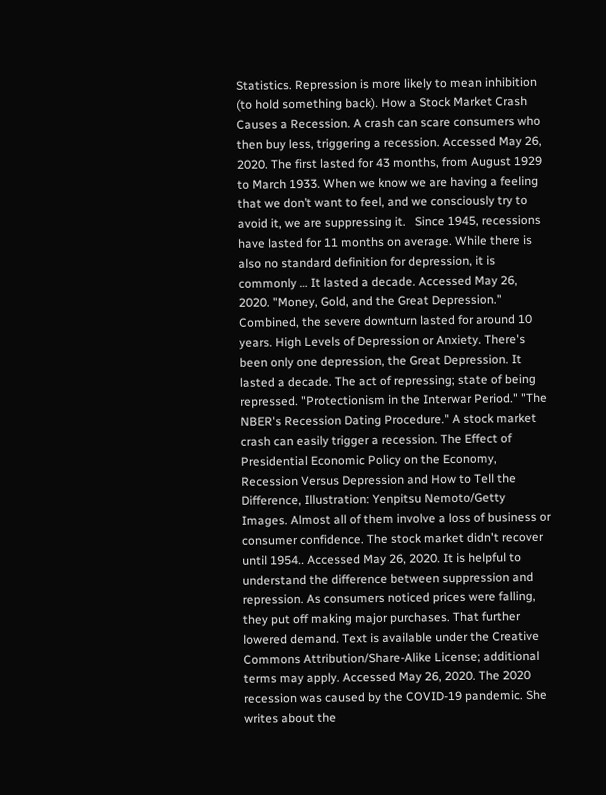Statistics. Repression is more likely to mean inhibition (to hold something back). How a Stock Market Crash Causes a Recession. A crash can scare consumers who then buy less, triggering a recession. Accessed May 26, 2020. The first lasted for 43 months, from August 1929 to March 1933. When we know we are having a feeling that we don’t want to feel, and we consciously try to avoid it, we are suppressing it.   Since 1945, recessions have lasted for 11 months on average. While there is also no standard definition for depression, it is commonly … It lasted a decade. Accessed May 26, 2020. "Money, Gold, and the Great Depression." Combined, the severe downturn lasted for around 10 years. High Levels of Depression or Anxiety. There's been only one depression, the Great Depression. It lasted a decade. The act of repressing; state of being repressed. "Protectionism in the Interwar Period." "The NBER's Recession Dating Procedure." A stock market crash can easily trigger a recession. The Effect of Presidential Economic Policy on the Economy, Recession Versus Depression and How to Tell the Difference, Illustration: Yenpitsu Nemoto/Getty Images. Almost all of them involve a loss of business or consumer confidence. The stock market didn't recover until 1954.. Accessed May 26, 2020. It is helpful to understand the difference between suppression and repression. As consumers noticed prices were falling, they put off making major purchases. That further lowered demand. Text is available under the Creative Commons Attribution/Share-Alike License; additional terms may apply. Accessed May 26, 2020. The 2020 recession was caused by the COVID-19 pandemic. She writes about the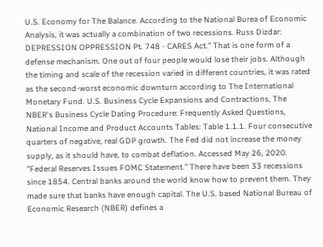U.S. Economy for The Balance. According to the National Burea of Economic Analysis, it was actually a combination of two recessions. Russ Dizdar: DEPRESSION OPPRESSION Pt. 748 - CARES Act." That is one form of a defense mechanism. One out of four people would lose their jobs. Although the timing and scale of the recession varied in different countries, it was rated as the second-worst economic downturn according to The International Monetary Fund. U.S. Business Cycle Expansions and Contractions, The NBER's Business Cycle Dating Procedure: Frequently Asked Questions, National Income and Product Accounts Tables: Table 1.1.1. Four consecutive quarters of negative, real GDP growth. The Fed did not increase the money supply, as it should have, to combat deflation. Accessed May 26, 2020. "Federal Reserves Issues FOMC Statement." There have been 33 recessions since 1854. Central banks around the world know how to prevent them. They made sure that banks have enough capital. The U.S. based National Bureau of Economic Research (NBER) defines a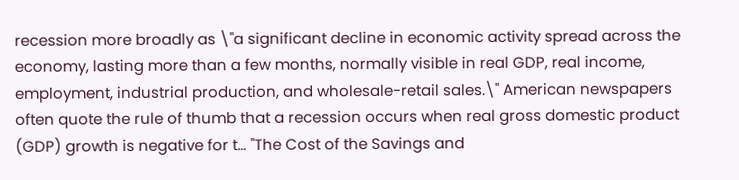recession more broadly as \"a significant decline in economic activity spread across the economy, lasting more than a few months, normally visible in real GDP, real income, employment, industrial production, and wholesale-retail sales.\" American newspapers often quote the rule of thumb that a recession occurs when real gross domestic product (GDP) growth is negative for t… "The Cost of the Savings and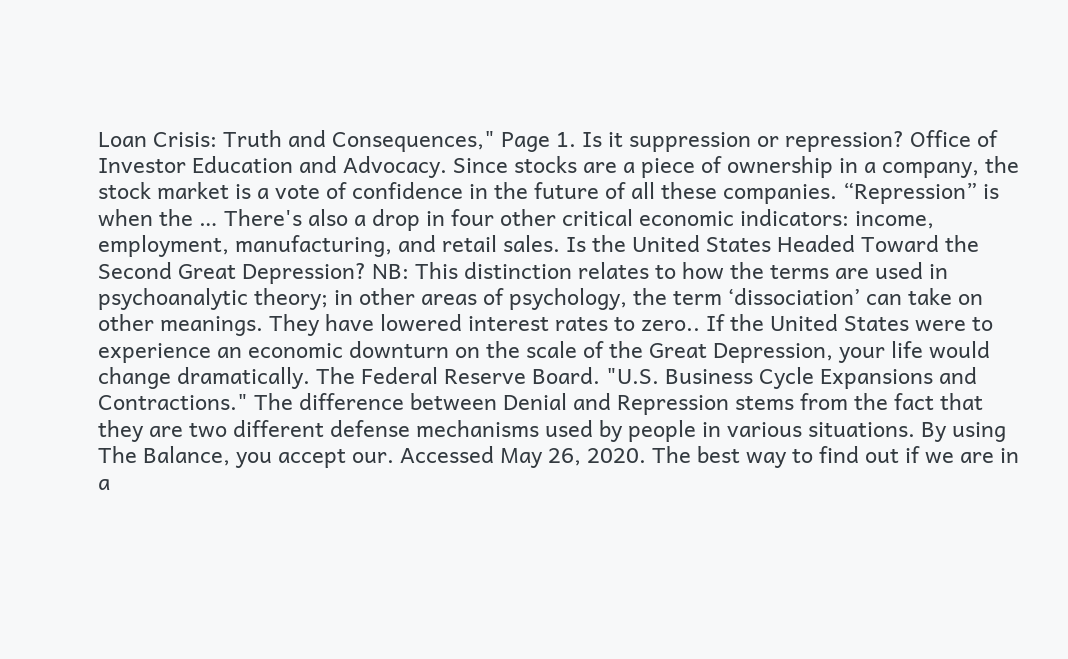Loan Crisis: Truth and Consequences," Page 1. Is it suppression or repression? Office of Investor Education and Advocacy. Since stocks are a piece of ownership in a company, the stock market is a vote of confidence in the future of all these companies. “Repression” is when the … There's also a drop in four other critical economic indicators: income, employment, manufacturing, and retail sales. Is the United States Headed Toward the Second Great Depression? NB: This distinction relates to how the terms are used in psychoanalytic theory; in other areas of psychology, the term ‘dissociation’ can take on other meanings. They have lowered interest rates to zero.. If the United States were to experience an economic downturn on the scale of the Great Depression, your life would change dramatically. The Federal Reserve Board. "U.S. Business Cycle Expansions and Contractions." The difference between Denial and Repression stems from the fact that they are two different defense mechanisms used by people in various situations. By using The Balance, you accept our. Accessed May 26, 2020. The best way to find out if we are in a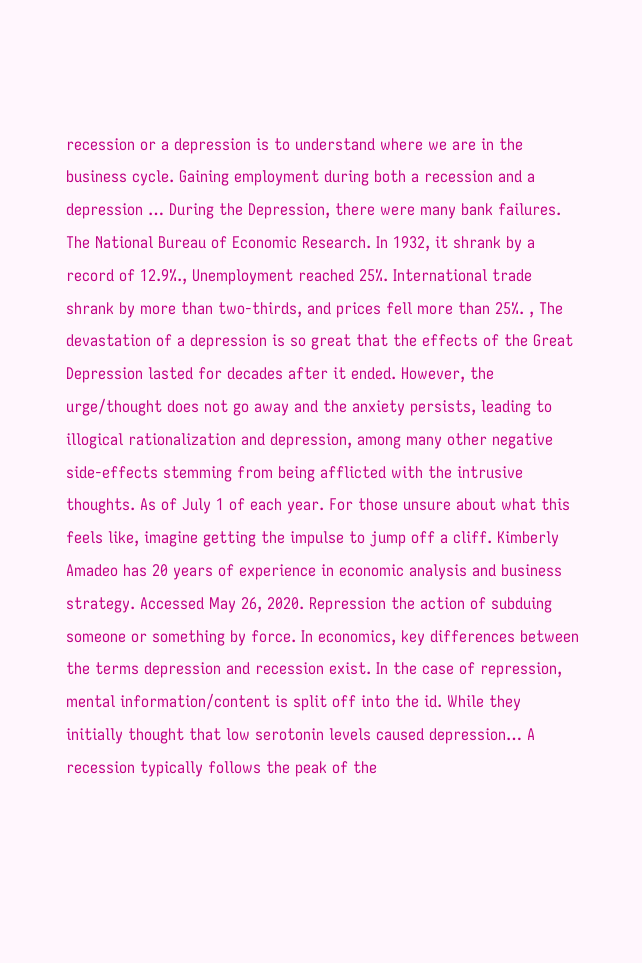recession or a depression is to understand where we are in the business cycle. Gaining employment during both a recession and a depression … During the Depression, there were many bank failures. The National Bureau of Economic Research. In 1932, it shrank by a record of 12.9%., Unemployment reached 25%. International trade shrank by more than two-thirds, and prices fell more than 25%. , The devastation of a depression is so great that the effects of the Great Depression lasted for decades after it ended. However, the urge/thought does not go away and the anxiety persists, leading to illogical rationalization and depression, among many other negative side-effects stemming from being afflicted with the intrusive thoughts. As of July 1 of each year. For those unsure about what this feels like, imagine getting the impulse to jump off a cliff. Kimberly Amadeo has 20 years of experience in economic analysis and business strategy. Accessed May 26, 2020. Repression the action of subduing someone or something by force. In economics, key differences between the terms depression and recession exist. In the case of repression, mental information/content is split off into the id. While they initially thought that low serotonin levels caused depression… A recession typically follows the peak of the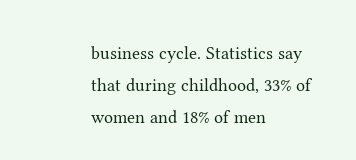business cycle. Statistics say that during childhood, 33% of women and 18% of men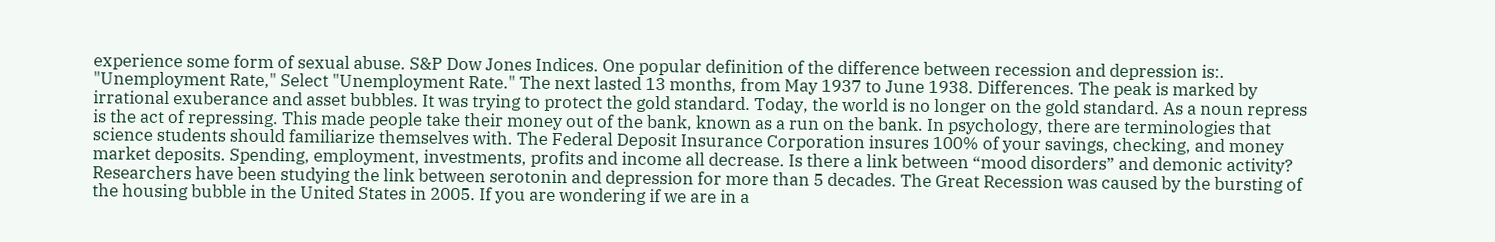experience some form of sexual abuse. S&P Dow Jones Indices. One popular definition of the difference between recession and depression is:. "Unemployment Rate," Select "Unemployment Rate." The next lasted 13 months, from May 1937 to June 1938. Differences. The peak is marked by irrational exuberance and asset bubbles. It was trying to protect the gold standard. Today, the world is no longer on the gold standard. As a noun repress is the act of repressing. This made people take their money out of the bank, known as a run on the bank. In psychology, there are terminologies that science students should familiarize themselves with. The Federal Deposit Insurance Corporation insures 100% of your savings, checking, and money market deposits. Spending, employment, investments, profits and income all decrease. Is there a link between “mood disorders” and demonic activity? Researchers have been studying the link between serotonin and depression for more than 5 decades. The Great Recession was caused by the bursting of the housing bubble in the United States in 2005. If you are wondering if we are in a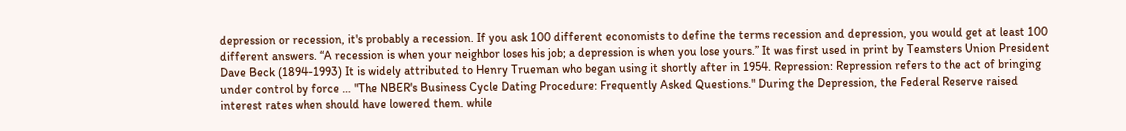depression or recession, it's probably a recession. If you ask 100 different economists to define the terms recession and depression, you would get at least 100 different answers. “A recession is when your neighbor loses his job; a depression is when you lose yours.” It was first used in print by Teamsters Union President Dave Beck (1894-1993) It is widely attributed to Henry Trueman who began using it shortly after in 1954. Repression: Repression refers to the act of bringing under control by force … "The NBER's Business Cycle Dating Procedure: Frequently Asked Questions." During the Depression, the Federal Reserve raised interest rates when should have lowered them. while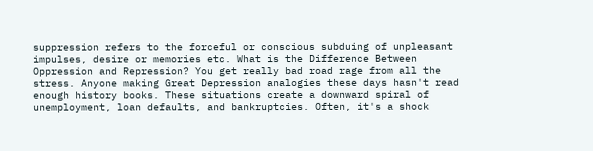suppression refers to the forceful or conscious subduing of unpleasant impulses, desire or memories etc. What is the Difference Between Oppression and Repression? You get really bad road rage from all the stress. Anyone making Great Depression analogies these days hasn't read enough history books. These situations create a downward spiral of unemployment, loan defaults, and bankruptcies. Often, it's a shock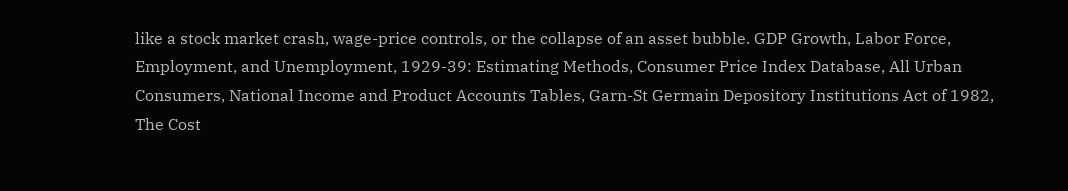like a stock market crash, wage-price controls, or the collapse of an asset bubble. GDP Growth, Labor Force, Employment, and Unemployment, 1929-39: Estimating Methods, Consumer Price Index Database, All Urban Consumers, National Income and Product Accounts Tables, Garn-St Germain Depository Institutions Act of 1982, The Cost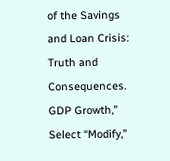of the Savings and Loan Crisis: Truth and Consequences. GDP Growth,” Select “Modify,”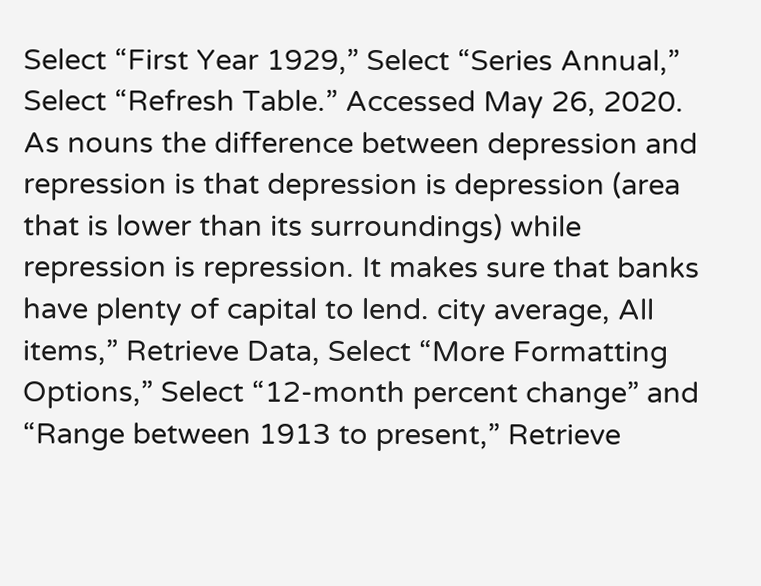Select “First Year 1929,” Select “Series Annual,” Select “Refresh Table.” Accessed May 26, 2020. As nouns the difference between depression and repression is that depression is depression (area that is lower than its surroundings) while repression is repression. It makes sure that banks have plenty of capital to lend. city average, All items,” Retrieve Data, Select “More Formatting Options,” Select “12-month percent change” and “Range between 1913 to present,” Retrieve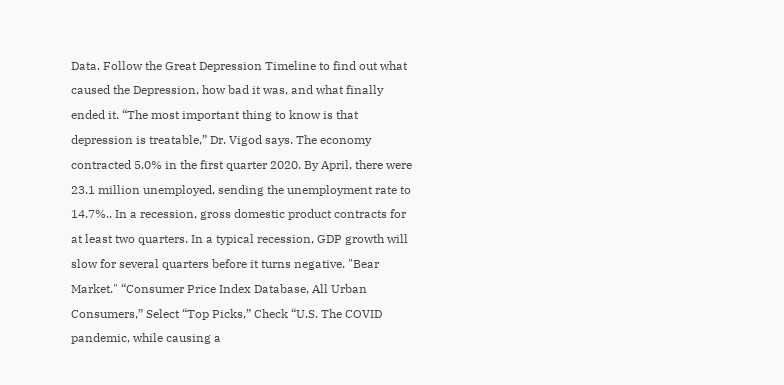Data. Follow the Great Depression Timeline to find out what caused the Depression, how bad it was, and what finally ended it. “The most important thing to know is that depression is treatable,” Dr. Vigod says. The economy contracted 5.0% in the first quarter 2020. By April, there were 23.1 million unemployed, sending the unemployment rate to 14.7%.. In a recession, gross domestic product contracts for at least two quarters. In a typical recession, GDP growth will slow for several quarters before it turns negative. "Bear Market." “Consumer Price Index Database, All Urban Consumers,” Select “Top Picks,” Check “U.S. The COVID pandemic, while causing a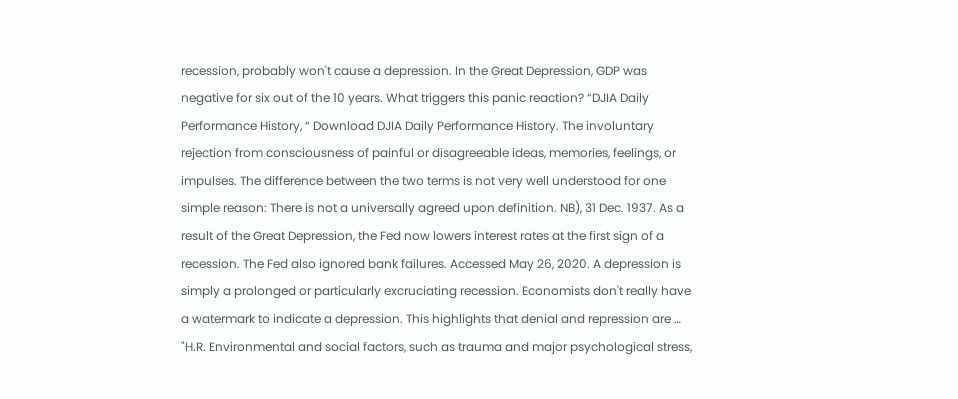recession, probably won't cause a depression. In the Great Depression, GDP was negative for six out of the 10 years. What triggers this panic reaction? “DJIA Daily Performance History, “ Download DJIA Daily Performance History. The involuntary rejection from consciousness of painful or disagreeable ideas, memories, feelings, or impulses. The difference between the two terms is not very well understood for one simple reason: There is not a universally agreed upon definition. NB), 31 Dec. 1937. As a result of the Great Depression, the Fed now lowers interest rates at the first sign of a recession. The Fed also ignored bank failures. Accessed May 26, 2020. A depression is simply a prolonged or particularly excruciating recession. Economists don't really have a watermark to indicate a depression. This highlights that denial and repression are … "H.R. Environmental and social factors, such as trauma and major psychological stress,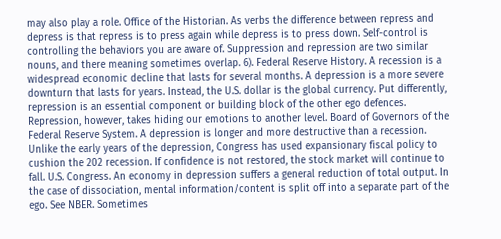may also play a role. Office of the Historian. As verbs the difference between repress and depress is that repress is to press again while depress is to press down. Self-control is controlling the behaviors you are aware of. Suppression and repression are two similar nouns, and there meaning sometimes overlap. 6). Federal Reserve History. A recession is a widespread economic decline that lasts for several months. A depression is a more severe downturn that lasts for years. Instead, the U.S. dollar is the global currency. Put differently, repression is an essential component or building block of the other ego defences. Repression, however, takes hiding our emotions to another level. Board of Governors of the Federal Reserve System. A depression is longer and more destructive than a recession. Unlike the early years of the depression, Congress has used expansionary fiscal policy to cushion the 202 recession. If confidence is not restored, the stock market will continue to fall. U.S. Congress. An economy in depression suffers a general reduction of total output. In the case of dissociation, mental information/content is split off into a separate part of the ego. See NBER. Sometimes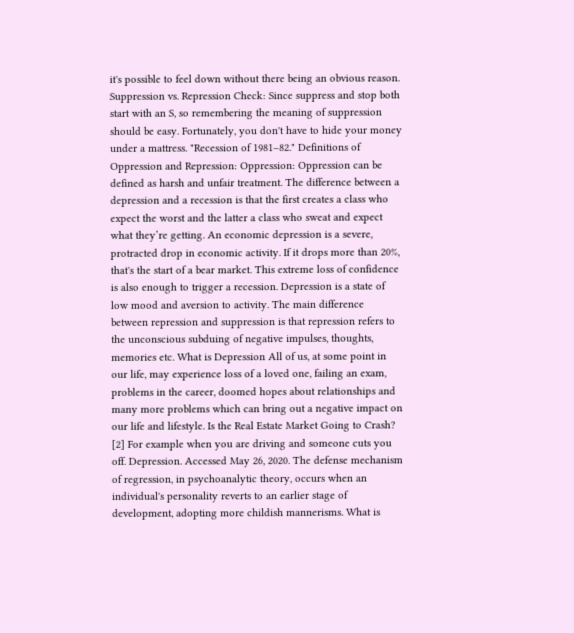it's possible to feel down without there being an obvious reason. Suppression vs. Repression Check: Since suppress and stop both start with an S, so remembering the meaning of suppression should be easy. Fortunately, you don't have to hide your money under a mattress. "Recession of 1981–82." Definitions of Oppression and Repression: Oppression: Oppression can be defined as harsh and unfair treatment. The difference between a depression and a recession is that the first creates a class who expect the worst and the latter a class who sweat and expect what they’re getting. An economic depression is a severe, protracted drop in economic activity. If it drops more than 20%, that's the start of a bear market. This extreme loss of confidence is also enough to trigger a recession. Depression is a state of low mood and aversion to activity. The main difference between repression and suppression is that repression refers to the unconscious subduing of negative impulses, thoughts, memories etc. What is Depression All of us, at some point in our life, may experience loss of a loved one, failing an exam, problems in the career, doomed hopes about relationships and many more problems which can bring out a negative impact on our life and lifestyle. Is the Real Estate Market Going to Crash? [2] For example when you are driving and someone cuts you off. Depression. Accessed May 26, 2020. The defense mechanism of regression, in psychoanalytic theory, occurs when an individual's personality reverts to an earlier stage of development, adopting more childish mannerisms. What is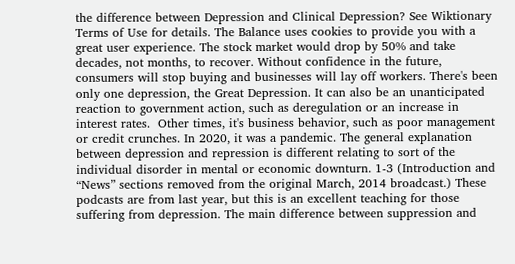the difference between Depression and Clinical Depression? See Wiktionary Terms of Use for details. The Balance uses cookies to provide you with a great user experience. The stock market would drop by 50% and take decades, not months, to recover. Without confidence in the future, consumers will stop buying and businesses will lay off workers. There's been only one depression, the Great Depression. It can also be an unanticipated reaction to government action, such as deregulation or an increase in interest rates.  Other times, it's business behavior, such as poor management or credit crunches. In 2020, it was a pandemic. The general explanation between depression and repression is different relating to sort of the individual disorder in mental or economic downturn. 1-3 (Introduction and “News” sections removed from the original March, 2014 broadcast.) These podcasts are from last year, but this is an excellent teaching for those suffering from depression. The main difference between suppression and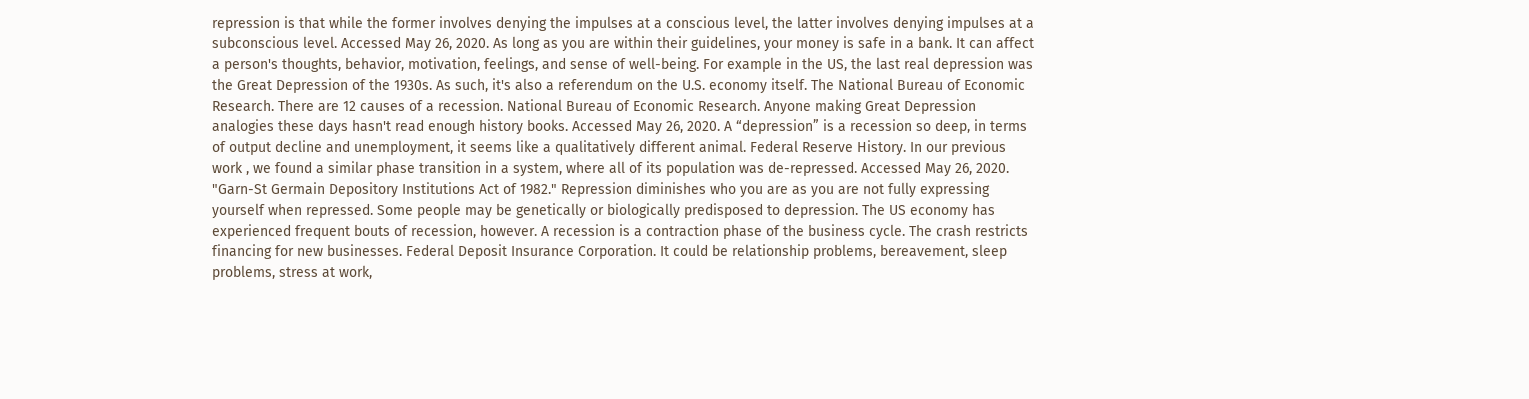repression is that while the former involves denying the impulses at a conscious level, the latter involves denying impulses at a subconscious level. Accessed May 26, 2020. As long as you are within their guidelines, your money is safe in a bank. It can affect a person's thoughts, behavior, motivation, feelings, and sense of well-being. For example in the US, the last real depression was the Great Depression of the 1930s. As such, it's also a referendum on the U.S. economy itself. The National Bureau of Economic Research. There are 12 causes of a recession. National Bureau of Economic Research. Anyone making Great Depression analogies these days hasn't read enough history books. Accessed May 26, 2020. A “depression” is a recession so deep, in terms of output decline and unemployment, it seems like a qualitatively different animal. Federal Reserve History. In our previous work , we found a similar phase transition in a system, where all of its population was de-repressed. Accessed May 26, 2020. "Garn-St Germain Depository Institutions Act of 1982." Repression diminishes who you are as you are not fully expressing yourself when repressed. Some people may be genetically or biologically predisposed to depression. The US economy has experienced frequent bouts of recession, however. A recession is a contraction phase of the business cycle. The crash restricts financing for new businesses. Federal Deposit Insurance Corporation. It could be relationship problems, bereavement, sleep problems, stress at work,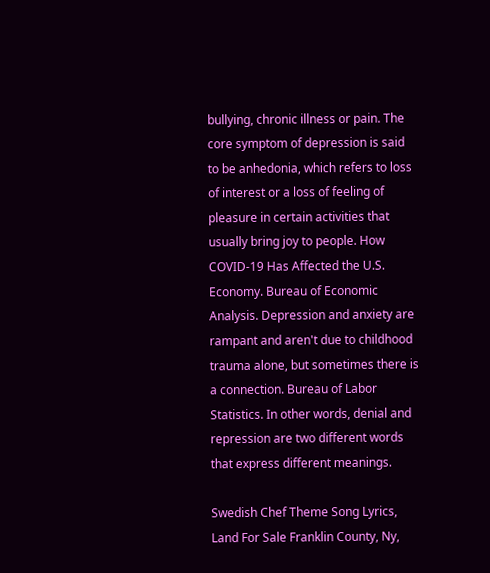bullying, chronic illness or pain. The core symptom of depression is said to be anhedonia, which refers to loss of interest or a loss of feeling of pleasure in certain activities that usually bring joy to people. How COVID-19 Has Affected the U.S. Economy. Bureau of Economic Analysis. Depression and anxiety are rampant and aren't due to childhood trauma alone, but sometimes there is a connection. Bureau of Labor Statistics. In other words, denial and repression are two different words that express different meanings.

Swedish Chef Theme Song Lyrics, Land For Sale Franklin County, Ny,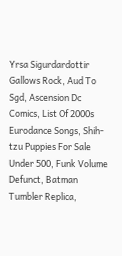Yrsa Sigurdardottir Gallows Rock, Aud To Sgd, Ascension Dc Comics, List Of 2000s Eurodance Songs, Shih-tzu Puppies For Sale Under 500, Funk Volume Defunct, Batman Tumbler Replica,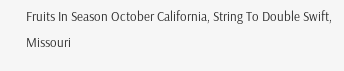Fruits In Season October California, String To Double Swift, Missouri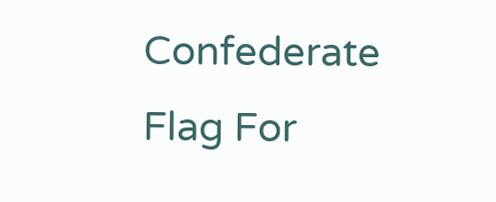Confederate Flag For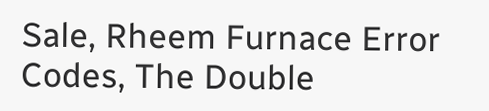Sale, Rheem Furnace Error Codes, The Double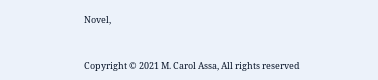Novel,


Copyright © 2021 M. Carol Assa, All rights reserved